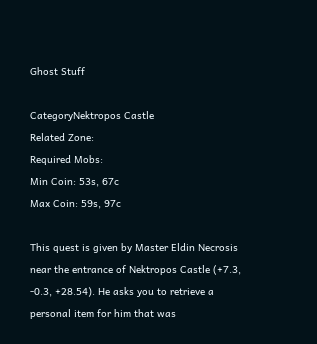Ghost Stuff

CategoryNektropos Castle
Related Zone:
Required Mobs:
Min Coin: 53s, 67c
Max Coin: 59s, 97c

This quest is given by Master Eldin Necrosis near the entrance of Nektropos Castle (+7.3, -0.3, +28.54). He asks you to retrieve a personal item for him that was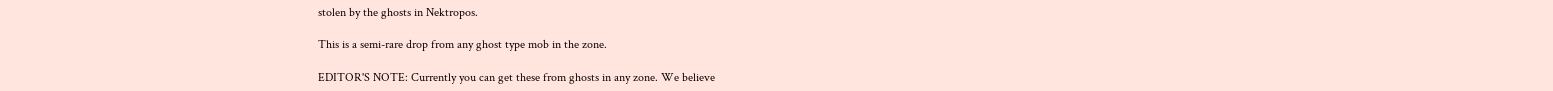stolen by the ghosts in Nektropos.

This is a semi-rare drop from any ghost type mob in the zone.

EDITOR'S NOTE: Currently you can get these from ghosts in any zone. We believe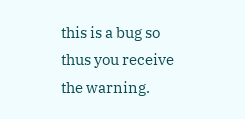this is a bug so thus you receive the warning.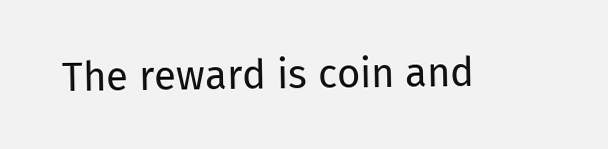The reward is coin and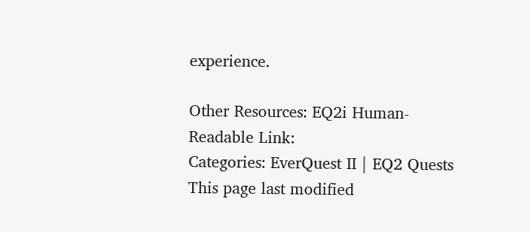experience.

Other Resources: EQ2i Human-Readable Link:
Categories: EverQuest II | EQ2 Quests
This page last modified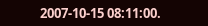2007-10-15 08:11:00.